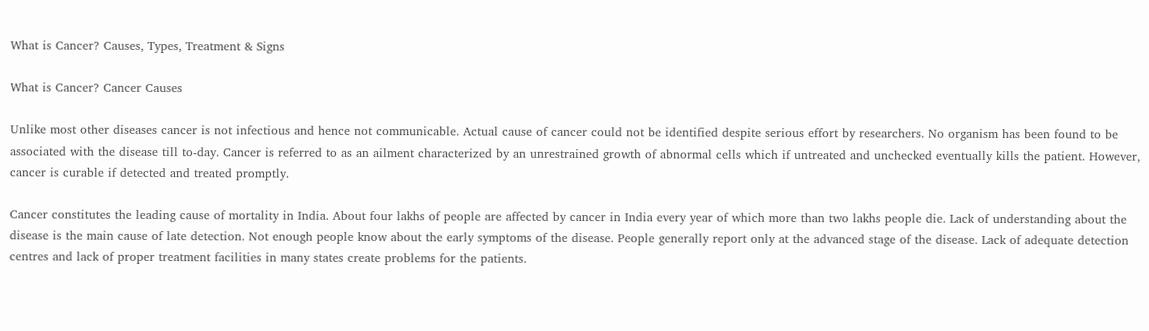What is Cancer? Causes, Types, Treatment & Signs

What is Cancer? Cancer Causes

Unlike most other diseases cancer is not infectious and hence not communicable. Actual cause of cancer could not be identified despite serious effort by researchers. No organism has been found to be associated with the disease till to-day. Cancer is referred to as an ailment characterized by an unrestrained growth of abnormal cells which if untreated and unchecked eventually kills the patient. However, cancer is curable if detected and treated promptly.

Cancer constitutes the leading cause of mortality in India. About four lakhs of people are affected by cancer in India every year of which more than two lakhs people die. Lack of understanding about the disease is the main cause of late detection. Not enough people know about the early symptoms of the disease. People generally report only at the advanced stage of the disease. Lack of adequate detection centres and lack of proper treatment facilities in many states create problems for the patients.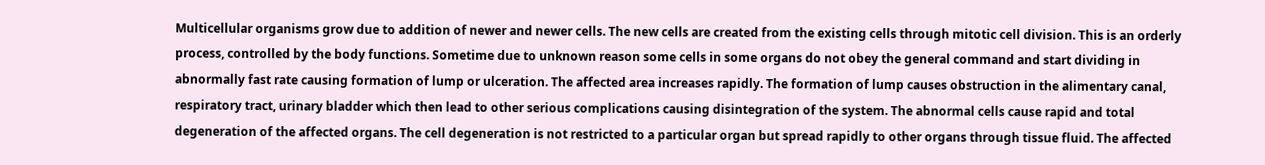Multicellular organisms grow due to addition of newer and newer cells. The new cells are created from the existing cells through mitotic cell division. This is an orderly process, controlled by the body functions. Sometime due to unknown reason some cells in some organs do not obey the general command and start dividing in abnormally fast rate causing formation of lump or ulceration. The affected area increases rapidly. The formation of lump causes obstruction in the alimentary canal, respiratory tract, urinary bladder which then lead to other serious complications causing disintegration of the system. The abnormal cells cause rapid and total degeneration of the affected organs. The cell degeneration is not restricted to a particular organ but spread rapidly to other organs through tissue fluid. The affected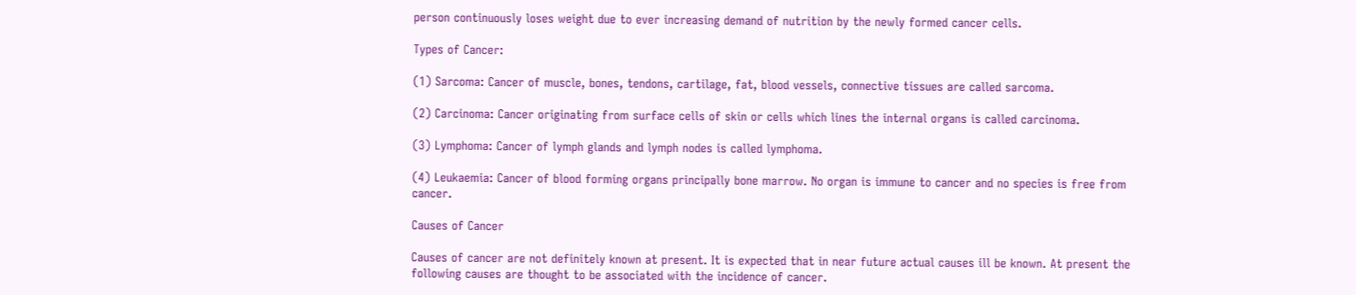person continuously loses weight due to ever increasing demand of nutrition by the newly formed cancer cells.

Types of Cancer:

(1) Sarcoma: Cancer of muscle, bones, tendons, cartilage, fat, blood vessels, connective tissues are called sarcoma.

(2) Carcinoma: Cancer originating from surface cells of skin or cells which lines the internal organs is called carcinoma.

(3) Lymphoma: Cancer of lymph glands and lymph nodes is called lymphoma.

(4) Leukaemia: Cancer of blood forming organs principally bone marrow. No organ is immune to cancer and no species is free from cancer.

Causes of Cancer

Causes of cancer are not definitely known at present. It is expected that in near future actual causes ill be known. At present the following causes are thought to be associated with the incidence of cancer.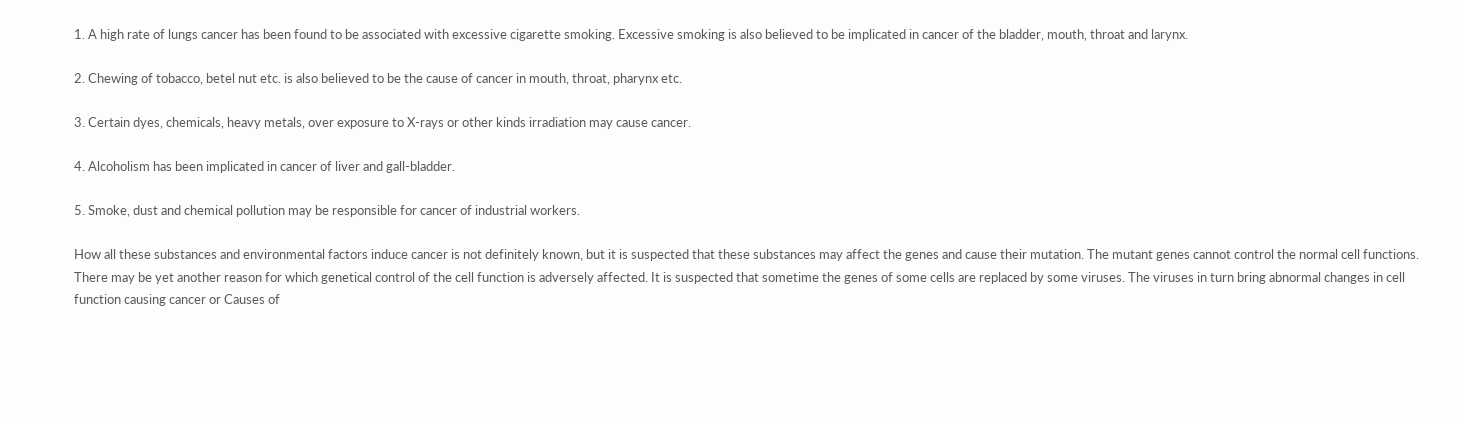1. A high rate of lungs cancer has been found to be associated with excessive cigarette smoking. Excessive smoking is also believed to be implicated in cancer of the bladder, mouth, throat and larynx.

2. Chewing of tobacco, betel nut etc. is also believed to be the cause of cancer in mouth, throat, pharynx etc.

3. Certain dyes, chemicals, heavy metals, over exposure to X-rays or other kinds irradiation may cause cancer.

4. Alcoholism has been implicated in cancer of liver and gall-bladder.

5. Smoke, dust and chemical pollution may be responsible for cancer of industrial workers.

How all these substances and environmental factors induce cancer is not definitely known, but it is suspected that these substances may affect the genes and cause their mutation. The mutant genes cannot control the normal cell functions. There may be yet another reason for which genetical control of the cell function is adversely affected. It is suspected that sometime the genes of some cells are replaced by some viruses. The viruses in turn bring abnormal changes in cell function causing cancer or Causes of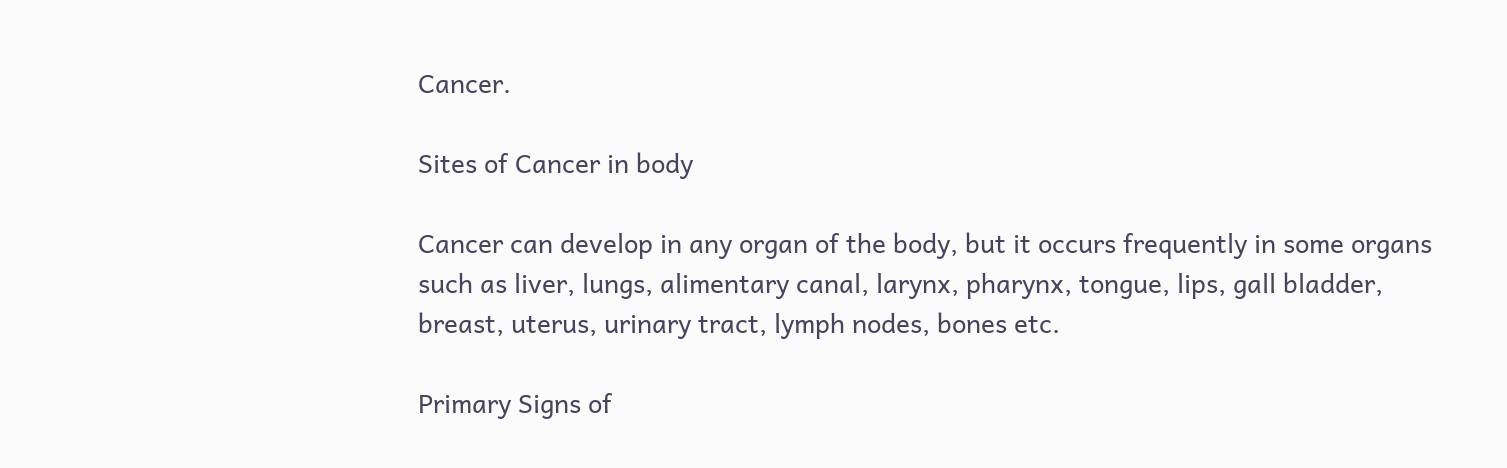Cancer.

Sites of Cancer in body

Cancer can develop in any organ of the body, but it occurs frequently in some organs such as liver, lungs, alimentary canal, larynx, pharynx, tongue, lips, gall bladder, breast, uterus, urinary tract, lymph nodes, bones etc.

Primary Signs of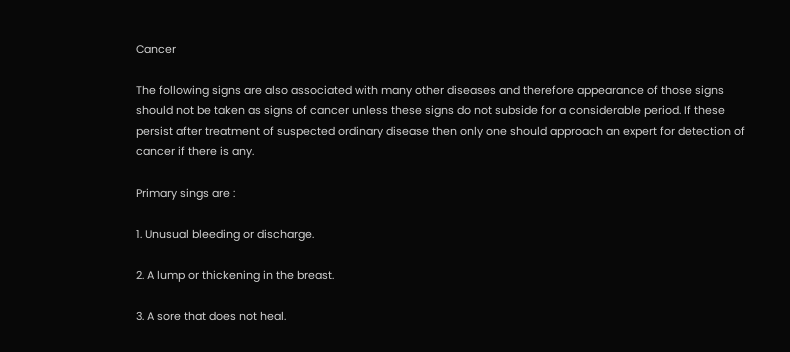Cancer

The following signs are also associated with many other diseases and therefore appearance of those signs should not be taken as signs of cancer unless these signs do not subside for a considerable period. If these persist after treatment of suspected ordinary disease then only one should approach an expert for detection of cancer if there is any.

Primary sings are :

1. Unusual bleeding or discharge.

2. A lump or thickening in the breast.

3. A sore that does not heal.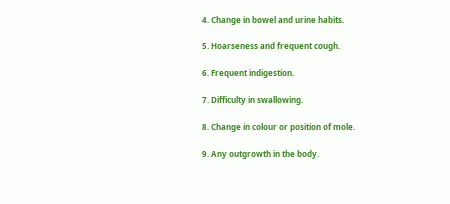4. Change in bowel and urine habits.

5. Hoarseness and frequent cough.

6. Frequent indigestion.

7. Difficulty in swallowing.

8. Change in colour or position of mole.

9. Any outgrowth in the body.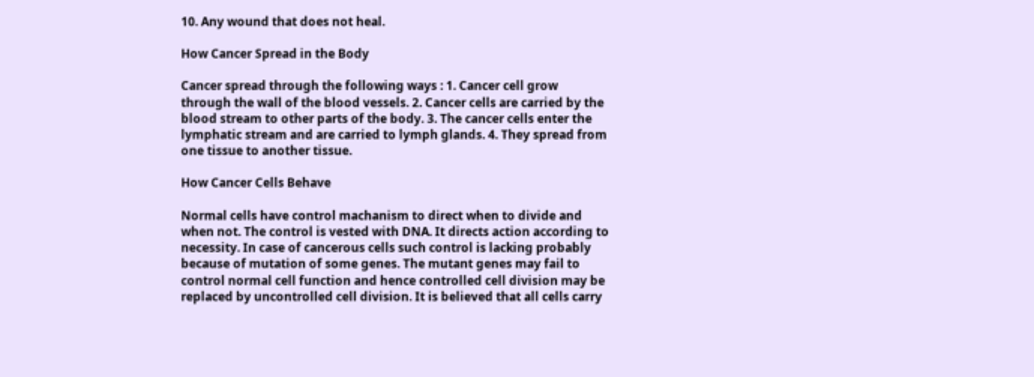10. Any wound that does not heal.

How Cancer Spread in the Body

Cancer spread through the following ways : 1. Cancer cell grow through the wall of the blood vessels. 2. Cancer cells are carried by the blood stream to other parts of the body. 3. The cancer cells enter the lymphatic stream and are carried to lymph glands. 4. They spread from one tissue to another tissue.

How Cancer Cells Behave

Normal cells have control machanism to direct when to divide and when not. The control is vested with DNA. It directs action according to necessity. In case of cancerous cells such control is lacking probably because of mutation of some genes. The mutant genes may fail to control normal cell function and hence controlled cell division may be replaced by uncontrolled cell division. It is believed that all cells carry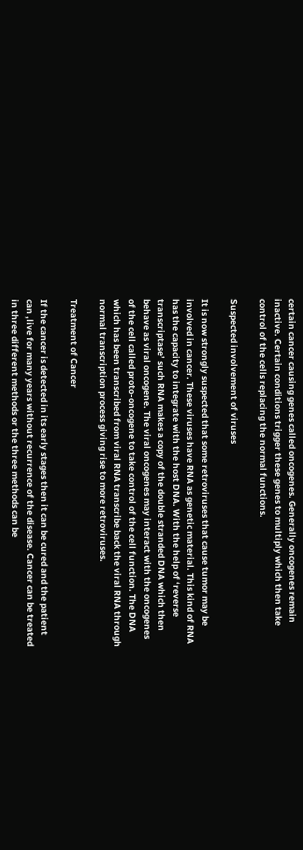certain cancer causing genes called oncogenes. Generally oncogenes remain inactive. Certain conditions trigger these genes to multiply which then take control of the cells replacing the normal functions.

Suspected involvement of viruses

It is now strongly suspected that some retroviruses that cause tumor may be involved in cancer. These viruses have RNA as genetic material. This kind of RNA has the capacity to integrate with the host DNA. With the help of ‘reverse transcriptase’ such RNA makes a copy of the double stranded DNA which then behave as viral oncogene. The viral oncogenes may interact with the oncogenes of the cell called proto-oncogene to take control of the cell function. The DNA which has been transcribed from viral RNA transcribe back the viral RNA through normal transcription process giving rise to more retroviruses.

Treatment of Cancer

If the cancer is detected in its early stages then it can be cured and the patient can ,live for many years without recurrence of the disease. Cancer can be treated in three different methods or the three methods can be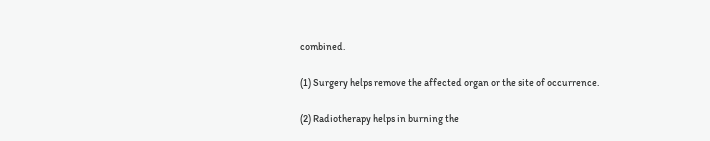combined.

(1) Surgery helps remove the affected organ or the site of occurrence.

(2) Radiotherapy helps in burning the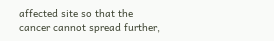affected site so that the cancer cannot spread further,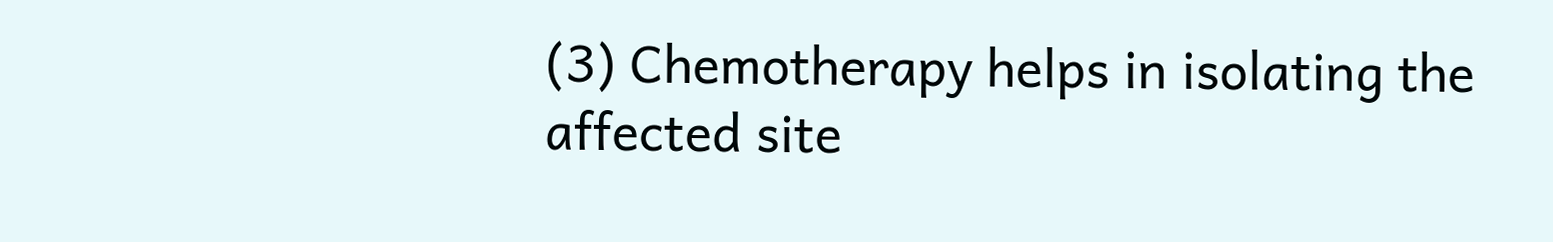(3) Chemotherapy helps in isolating the affected site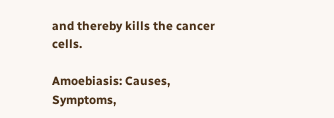and thereby kills the cancer cells.

Amoebiasis: Causes, Symptoms,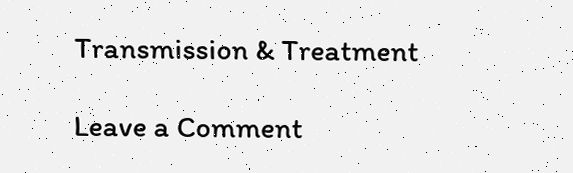Transmission & Treatment

Leave a Comment